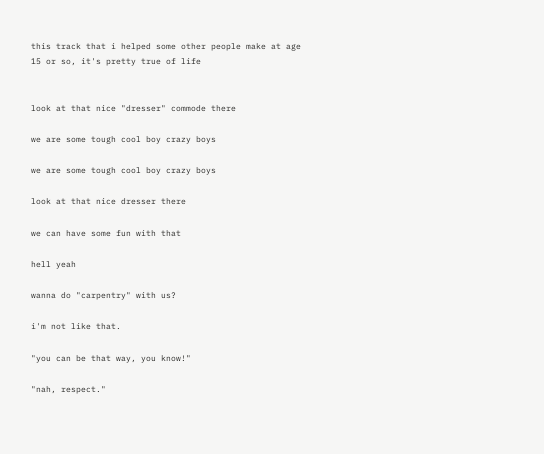this track that i helped some other people make at age 15 or so, it's pretty true of life


look at that nice "dresser" commode there

we are some tough cool boy crazy boys

we are some tough cool boy crazy boys

look at that nice dresser there

we can have some fun with that

hell yeah

wanna do "carpentry" with us?

i'm not like that.

"you can be that way, you know!"

"nah, respect."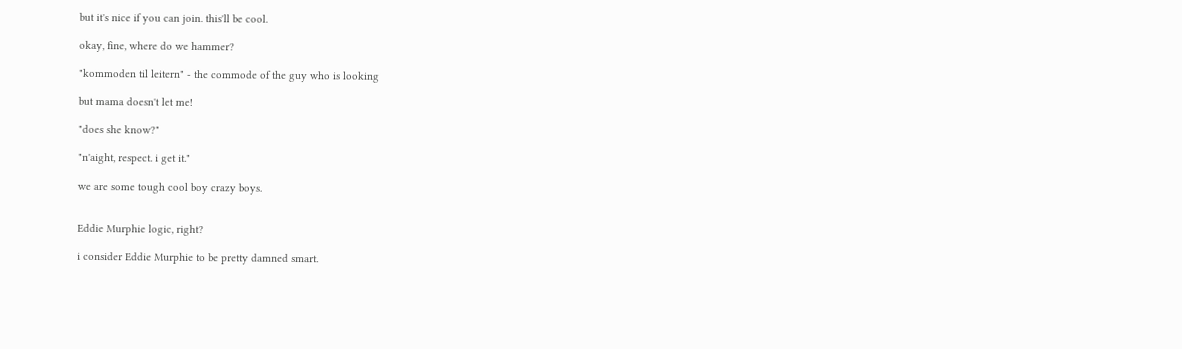but it's nice if you can join. this'll be cool.

okay, fine, where do we hammer?

"kommoden til leitern" - the commode of the guy who is looking

but mama doesn't let me!

"does she know?"

"n'aight, respect. i get it."

we are some tough cool boy crazy boys.


Eddie Murphie logic, right?

i consider Eddie Murphie to be pretty damned smart.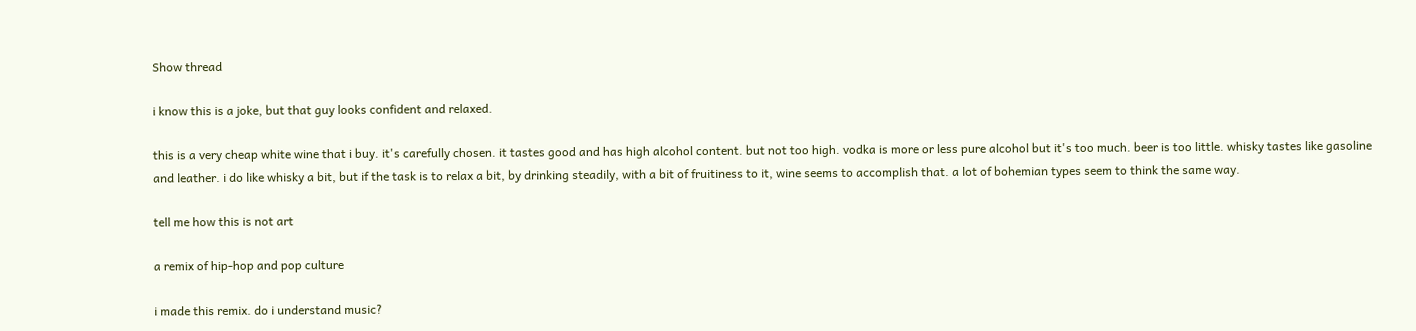Show thread

i know this is a joke, but that guy looks confident and relaxed.

this is a very cheap white wine that i buy. it's carefully chosen. it tastes good and has high alcohol content. but not too high. vodka is more or less pure alcohol but it's too much. beer is too little. whisky tastes like gasoline and leather. i do like whisky a bit, but if the task is to relax a bit, by drinking steadily, with a bit of fruitiness to it, wine seems to accomplish that. a lot of bohemian types seem to think the same way.

tell me how this is not art

a remix of hip-hop and pop culture

i made this remix. do i understand music?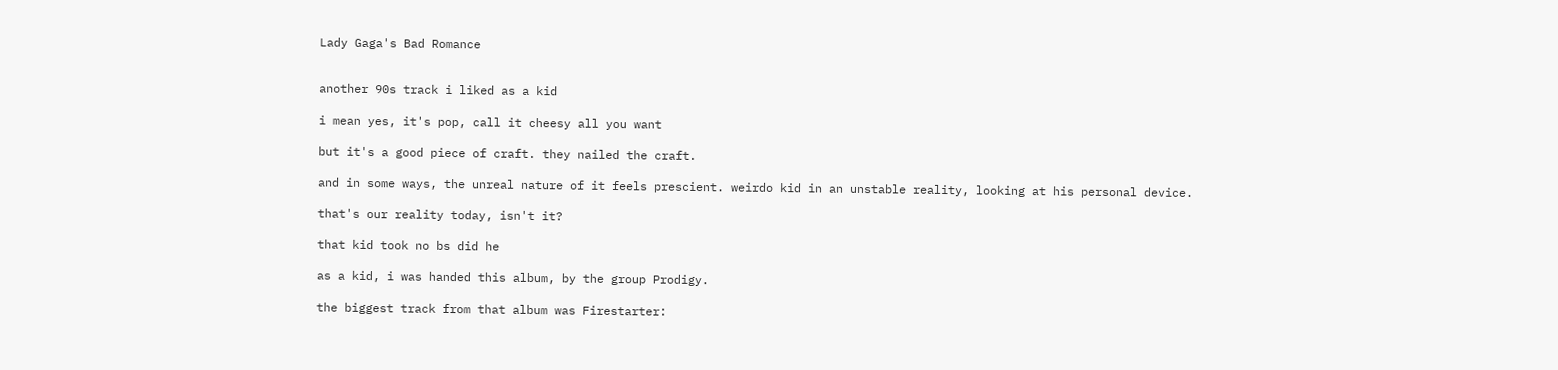Lady Gaga's Bad Romance


another 90s track i liked as a kid

i mean yes, it's pop, call it cheesy all you want

but it's a good piece of craft. they nailed the craft.

and in some ways, the unreal nature of it feels prescient. weirdo kid in an unstable reality, looking at his personal device.

that's our reality today, isn't it?

that kid took no bs did he

as a kid, i was handed this album, by the group Prodigy.

the biggest track from that album was Firestarter: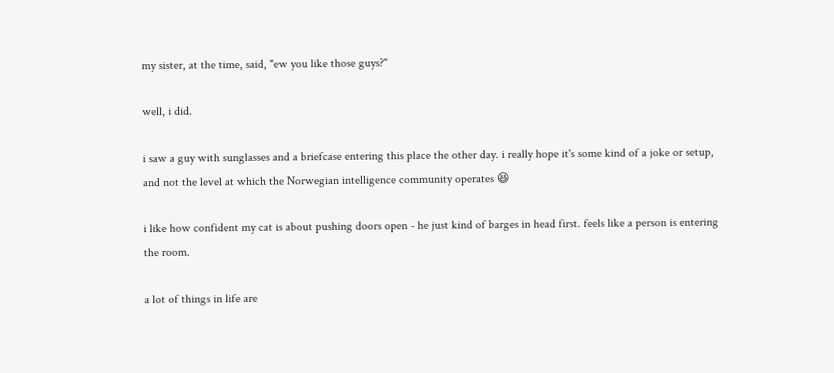my sister, at the time, said, "ew you like those guys?"

well, i did.

i saw a guy with sunglasses and a briefcase entering this place the other day. i really hope it's some kind of a joke or setup, and not the level at which the Norwegian intelligence community operates 😆

i like how confident my cat is about pushing doors open - he just kind of barges in head first. feels like a person is entering the room.

a lot of things in life are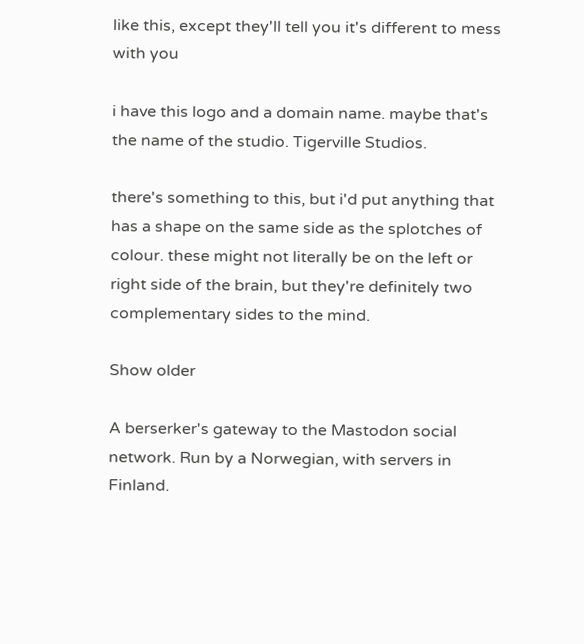like this, except they'll tell you it's different to mess with you

i have this logo and a domain name. maybe that's the name of the studio. Tigerville Studios.

there's something to this, but i'd put anything that has a shape on the same side as the splotches of colour. these might not literally be on the left or right side of the brain, but they're definitely two complementary sides to the mind.

Show older

A berserker's gateway to the Mastodon social network. Run by a Norwegian, with servers in Finland.